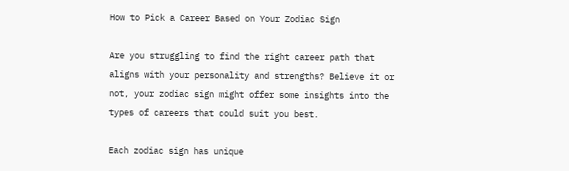How to Pick a Career Based on Your Zodiac Sign

Are you struggling to find the right career path that aligns with your personality and strengths? Believe it or not, your zodiac sign might offer some insights into the types of careers that could suit you best.

Each zodiac sign has unique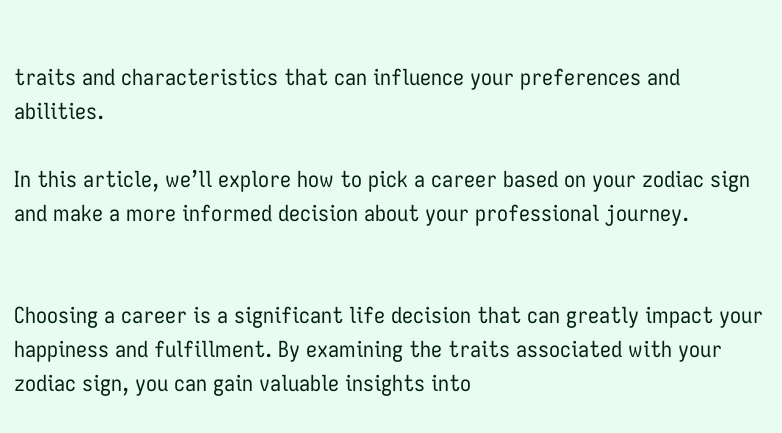traits and characteristics that can influence your preferences and abilities.

In this article, we’ll explore how to pick a career based on your zodiac sign and make a more informed decision about your professional journey.


Choosing a career is a significant life decision that can greatly impact your happiness and fulfillment. By examining the traits associated with your zodiac sign, you can gain valuable insights into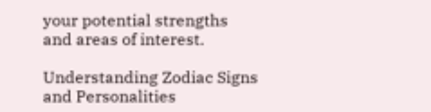your potential strengths and areas of interest.

Understanding Zodiac Signs and Personalities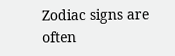Zodiac signs are often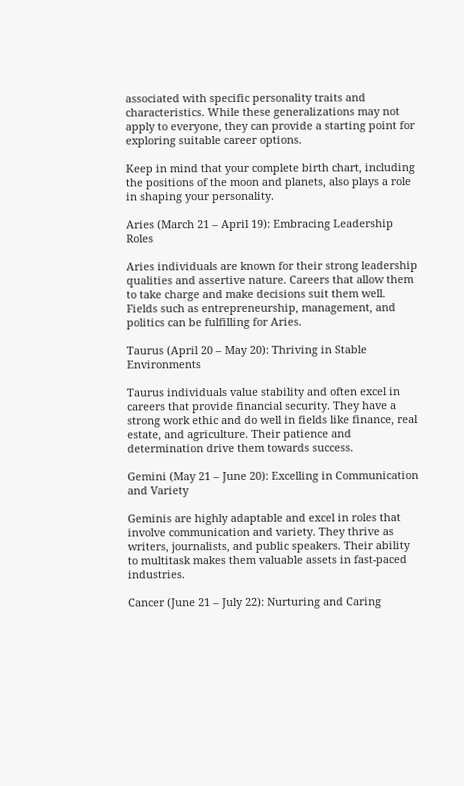associated with specific personality traits and characteristics. While these generalizations may not apply to everyone, they can provide a starting point for exploring suitable career options.

Keep in mind that your complete birth chart, including the positions of the moon and planets, also plays a role in shaping your personality.

Aries (March 21 – April 19): Embracing Leadership Roles

Aries individuals are known for their strong leadership qualities and assertive nature. Careers that allow them to take charge and make decisions suit them well. Fields such as entrepreneurship, management, and politics can be fulfilling for Aries.

Taurus (April 20 – May 20): Thriving in Stable Environments

Taurus individuals value stability and often excel in careers that provide financial security. They have a strong work ethic and do well in fields like finance, real estate, and agriculture. Their patience and determination drive them towards success.

Gemini (May 21 – June 20): Excelling in Communication and Variety

Geminis are highly adaptable and excel in roles that involve communication and variety. They thrive as writers, journalists, and public speakers. Their ability to multitask makes them valuable assets in fast-paced industries.

Cancer (June 21 – July 22): Nurturing and Caring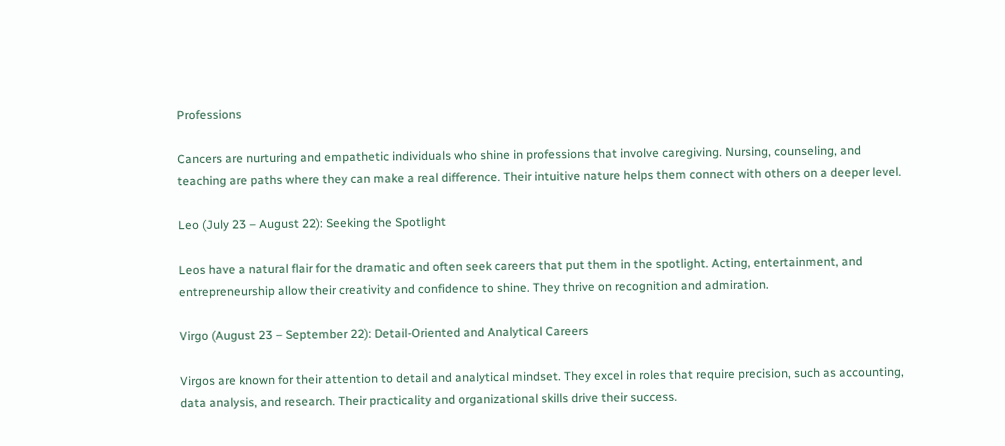Professions

Cancers are nurturing and empathetic individuals who shine in professions that involve caregiving. Nursing, counseling, and teaching are paths where they can make a real difference. Their intuitive nature helps them connect with others on a deeper level.

Leo (July 23 – August 22): Seeking the Spotlight

Leos have a natural flair for the dramatic and often seek careers that put them in the spotlight. Acting, entertainment, and entrepreneurship allow their creativity and confidence to shine. They thrive on recognition and admiration.

Virgo (August 23 – September 22): Detail-Oriented and Analytical Careers

Virgos are known for their attention to detail and analytical mindset. They excel in roles that require precision, such as accounting, data analysis, and research. Their practicality and organizational skills drive their success.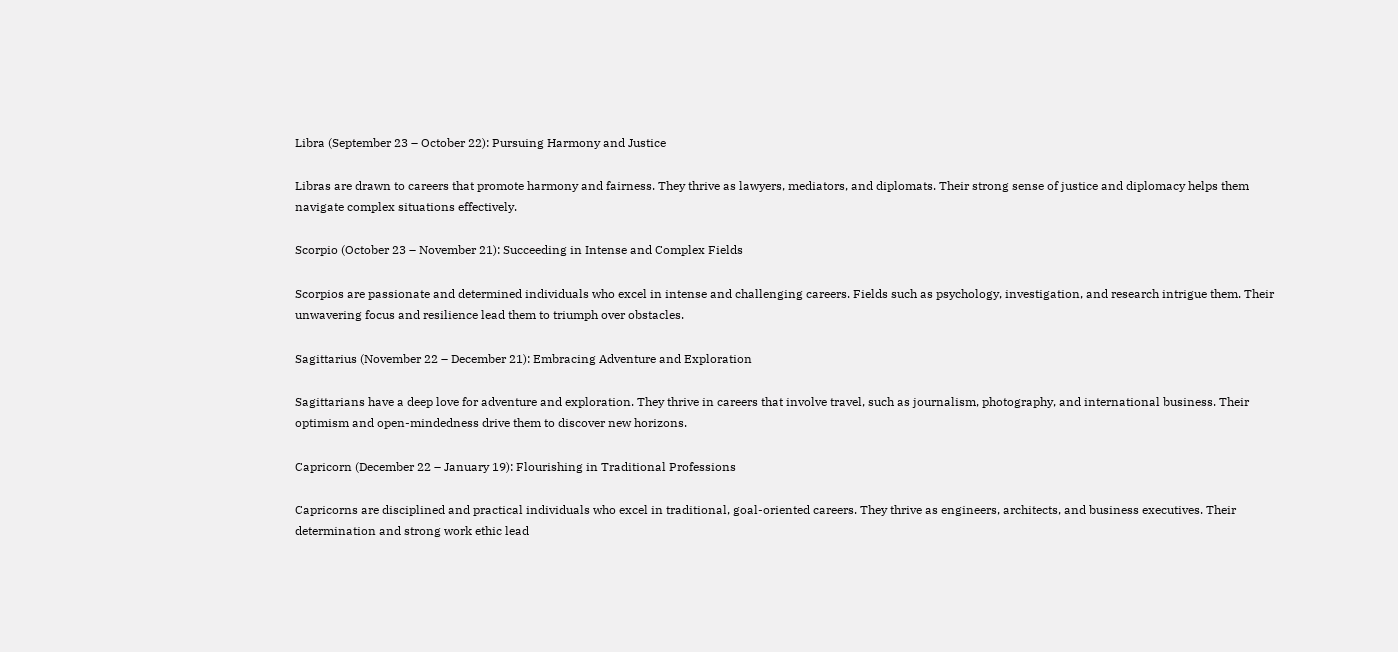Libra (September 23 – October 22): Pursuing Harmony and Justice

Libras are drawn to careers that promote harmony and fairness. They thrive as lawyers, mediators, and diplomats. Their strong sense of justice and diplomacy helps them navigate complex situations effectively.

Scorpio (October 23 – November 21): Succeeding in Intense and Complex Fields

Scorpios are passionate and determined individuals who excel in intense and challenging careers. Fields such as psychology, investigation, and research intrigue them. Their unwavering focus and resilience lead them to triumph over obstacles.

Sagittarius (November 22 – December 21): Embracing Adventure and Exploration

Sagittarians have a deep love for adventure and exploration. They thrive in careers that involve travel, such as journalism, photography, and international business. Their optimism and open-mindedness drive them to discover new horizons.

Capricorn (December 22 – January 19): Flourishing in Traditional Professions

Capricorns are disciplined and practical individuals who excel in traditional, goal-oriented careers. They thrive as engineers, architects, and business executives. Their determination and strong work ethic lead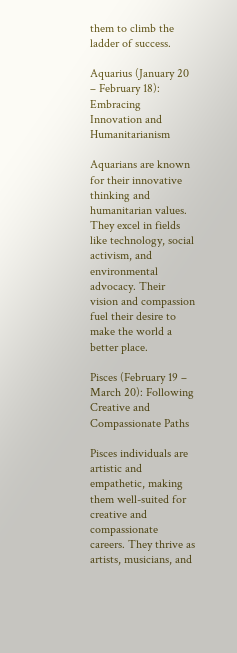them to climb the ladder of success.

Aquarius (January 20 – February 18): Embracing Innovation and Humanitarianism

Aquarians are known for their innovative thinking and humanitarian values. They excel in fields like technology, social activism, and environmental advocacy. Their vision and compassion fuel their desire to make the world a better place.

Pisces (February 19 – March 20): Following Creative and Compassionate Paths

Pisces individuals are artistic and empathetic, making them well-suited for creative and compassionate careers. They thrive as artists, musicians, and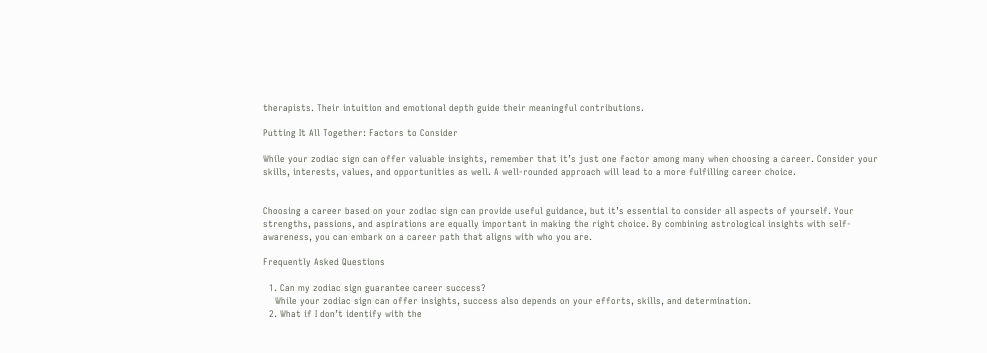therapists. Their intuition and emotional depth guide their meaningful contributions.

Putting It All Together: Factors to Consider

While your zodiac sign can offer valuable insights, remember that it’s just one factor among many when choosing a career. Consider your skills, interests, values, and opportunities as well. A well-rounded approach will lead to a more fulfilling career choice.


Choosing a career based on your zodiac sign can provide useful guidance, but it’s essential to consider all aspects of yourself. Your strengths, passions, and aspirations are equally important in making the right choice. By combining astrological insights with self-awareness, you can embark on a career path that aligns with who you are.

Frequently Asked Questions

  1. Can my zodiac sign guarantee career success?
    While your zodiac sign can offer insights, success also depends on your efforts, skills, and determination.
  2. What if I don’t identify with the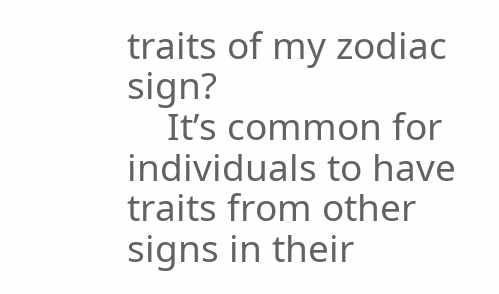traits of my zodiac sign?
    It’s common for individuals to have traits from other signs in their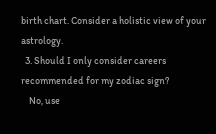birth chart. Consider a holistic view of your astrology.
  3. Should I only consider careers recommended for my zodiac sign?
    No, use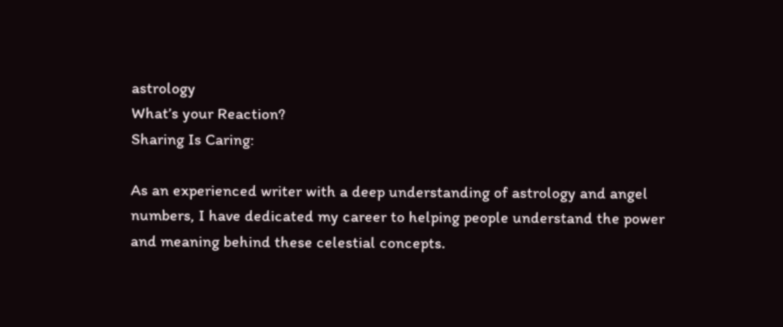astrology
What’s your Reaction?
Sharing Is Caring:

As an experienced writer with a deep understanding of astrology and angel numbers, I have dedicated my career to helping people understand the power and meaning behind these celestial concepts.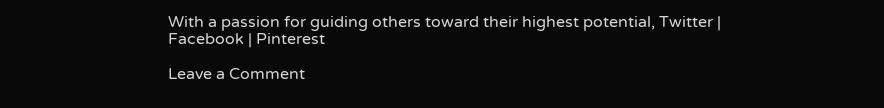With a passion for guiding others toward their highest potential, Twitter | Facebook | Pinterest

Leave a Comment